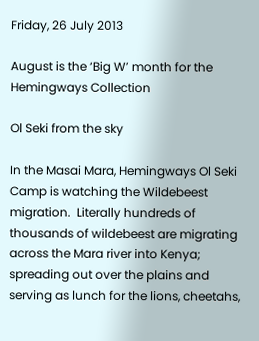Friday, 26 July 2013

August is the ‘Big W’ month for the Hemingways Collection

Ol Seki from the sky

In the Masai Mara, Hemingways Ol Seki Camp is watching the Wildebeest migration.  Literally hundreds of thousands of wildebeest are migrating across the Mara river into Kenya; spreading out over the plains and serving as lunch for the lions, cheetahs,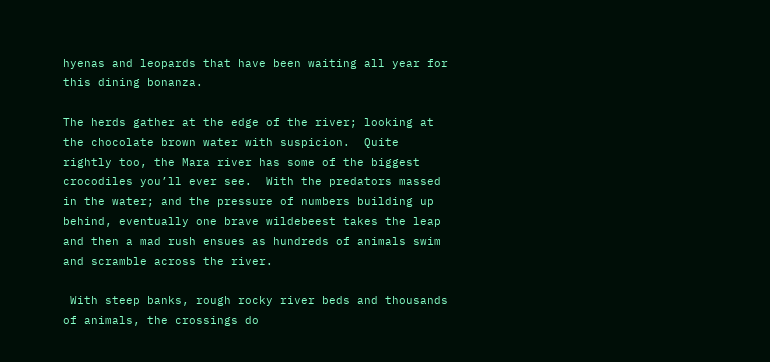hyenas and leopards that have been waiting all year for this dining bonanza.

The herds gather at the edge of the river; looking at the chocolate brown water with suspicion.  Quite rightly too, the Mara river has some of the biggest crocodiles you’ll ever see.  With the predators massed in the water; and the pressure of numbers building up behind, eventually one brave wildebeest takes the leap and then a mad rush ensues as hundreds of animals swim and scramble across the river.

 With steep banks, rough rocky river beds and thousands of animals, the crossings do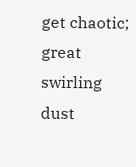get chaotic; great swirling dust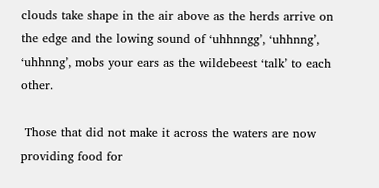clouds take shape in the air above as the herds arrive on the edge and the lowing sound of ‘uhhnngg’, ‘uhhnng’, ‘uhhnng’, mobs your ears as the wildebeest ‘talk’ to each other.

 Those that did not make it across the waters are now providing food for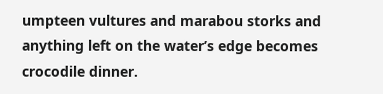umpteen vultures and marabou storks and anything left on the water’s edge becomes crocodile dinner.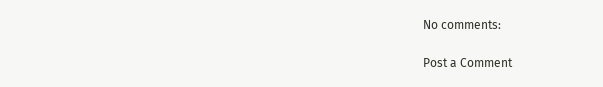No comments:

Post a Comment